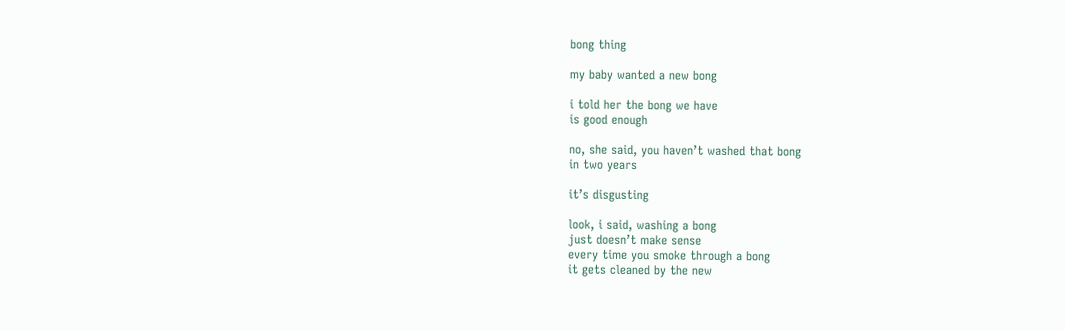bong thing

my baby wanted a new bong

i told her the bong we have
is good enough

no, she said, you haven’t washed that bong
in two years

it’s disgusting

look, i said, washing a bong
just doesn’t make sense
every time you smoke through a bong
it gets cleaned by the new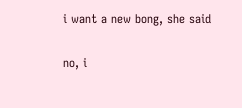i want a new bong, she said

no, i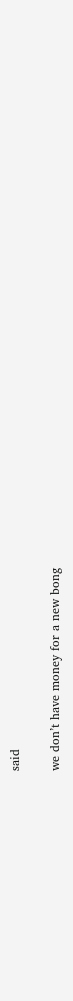said

we don’t have money for a new bong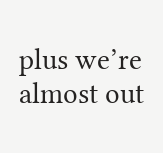plus we’re almost out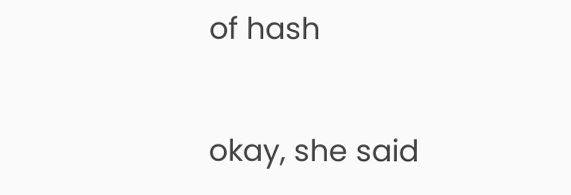of hash

okay, she said